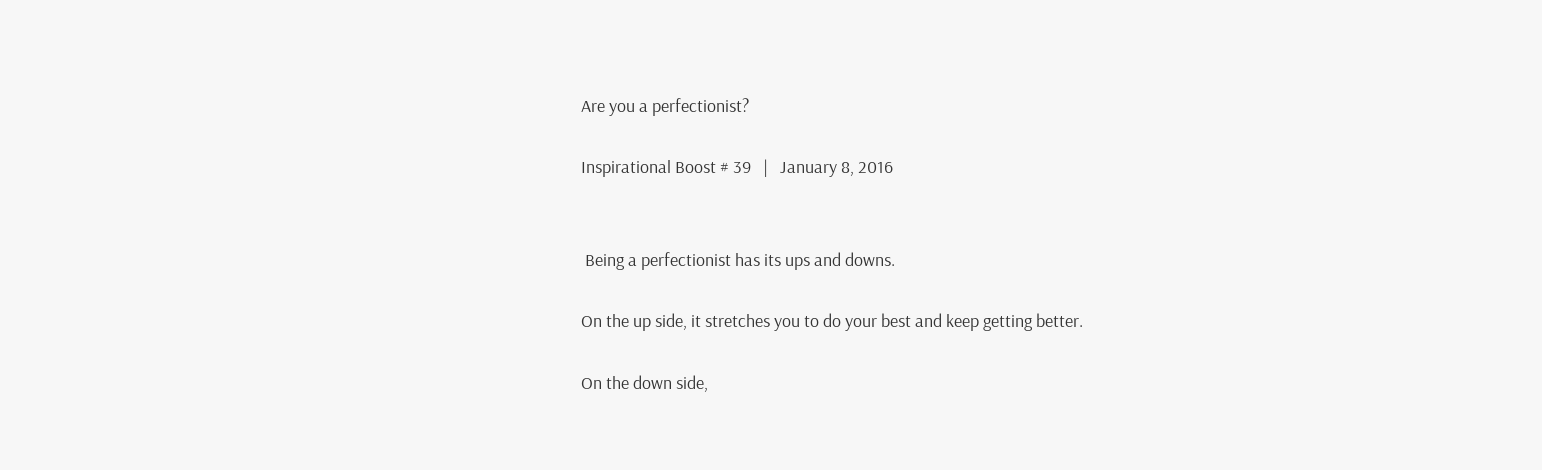Are you a perfectionist?

Inspirational Boost # 39   |   January 8, 2016


 Being a perfectionist has its ups and downs.

On the up side, it stretches you to do your best and keep getting better.

On the down side,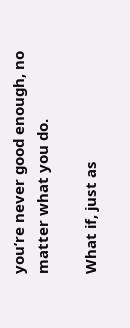you’re never good enough, no matter what you do.

What if, just as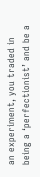an experiment, you traded in being a ‘perfectionist’ and be a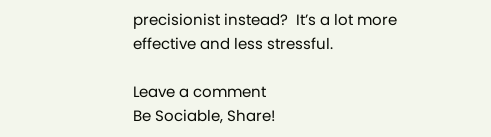precisionist instead?  It’s a lot more effective and less stressful.

Leave a comment
Be Sociable, Share!